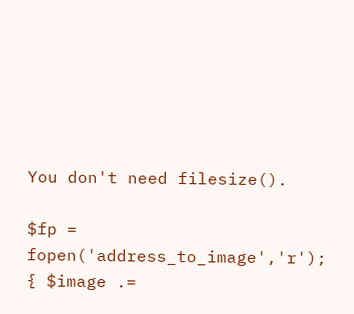You don't need filesize().

$fp = fopen('address_to_image','r');
{ $image .=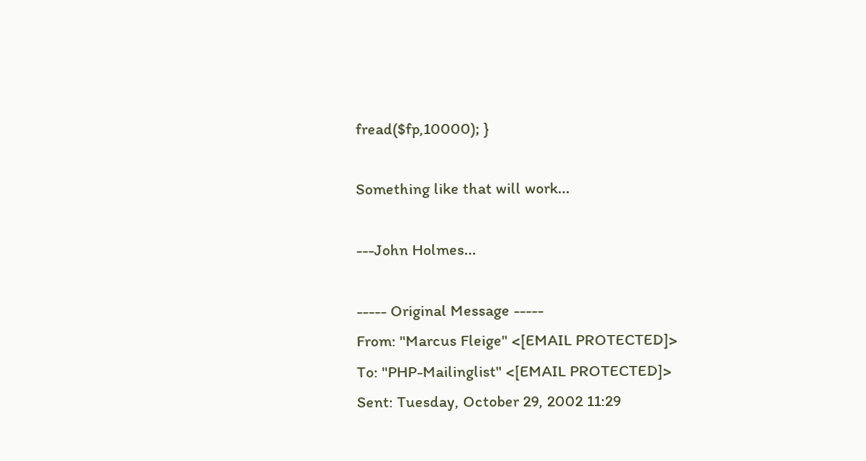fread($fp,10000); }

Something like that will work...

---John Holmes...

----- Original Message -----
From: "Marcus Fleige" <[EMAIL PROTECTED]>
To: "PHP-Mailinglist" <[EMAIL PROTECTED]>
Sent: Tuesday, October 29, 2002 11:29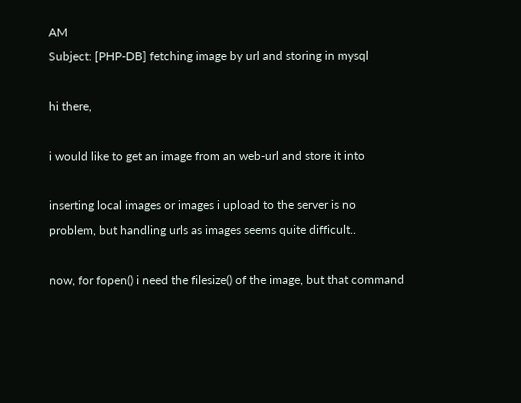AM
Subject: [PHP-DB] fetching image by url and storing in mysql

hi there,

i would like to get an image from an web-url and store it into

inserting local images or images i upload to the server is no
problem, but handling urls as images seems quite difficult..

now, for fopen() i need the filesize() of the image, but that command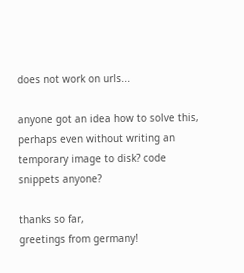does not work on urls...

anyone got an idea how to solve this, perhaps even without writing an
temporary image to disk? code snippets anyone?

thanks so far,
greetings from germany!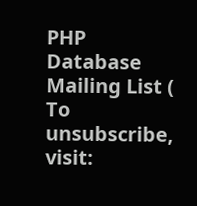PHP Database Mailing List (
To unsubscribe, visit: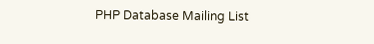PHP Database Mailing List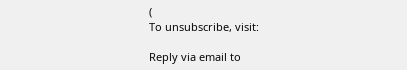(
To unsubscribe, visit:

Reply via email to